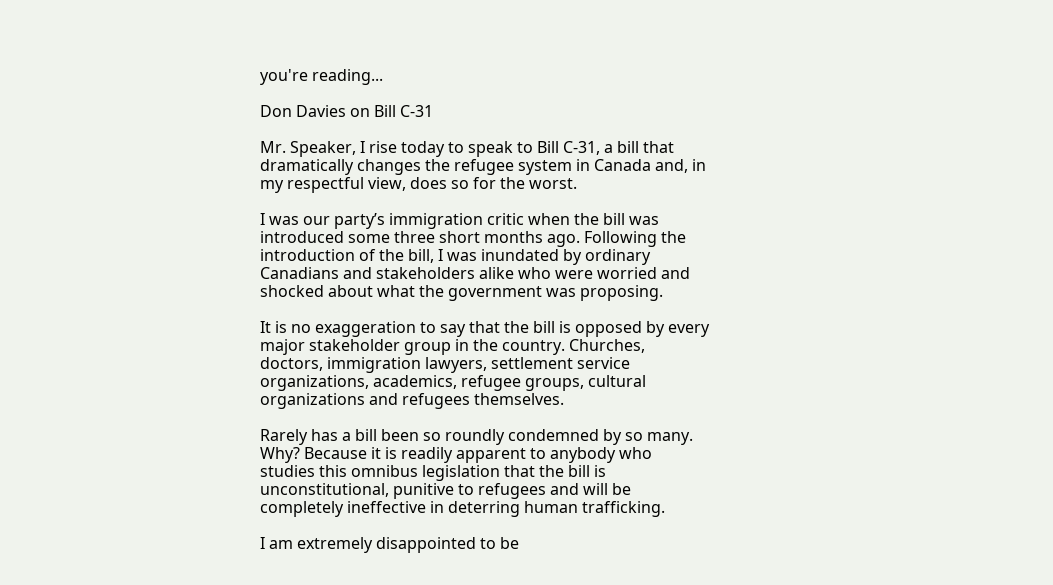you're reading...

Don Davies on Bill C-31

Mr. Speaker, I rise today to speak to Bill C-31, a bill that dramatically changes the refugee system in Canada and, in my respectful view, does so for the worst.

I was our party’s immigration critic when the bill was introduced some three short months ago. Following the introduction of the bill, I was inundated by ordinary Canadians and stakeholders alike who were worried and shocked about what the government was proposing.

It is no exaggeration to say that the bill is opposed by every major stakeholder group in the country. Churches, doctors, immigration lawyers, settlement service organizations, academics, refugee groups, cultural organizations and refugees themselves.

Rarely has a bill been so roundly condemned by so many. Why? Because it is readily apparent to anybody who studies this omnibus legislation that the bill is unconstitutional, punitive to refugees and will be completely ineffective in deterring human trafficking.

I am extremely disappointed to be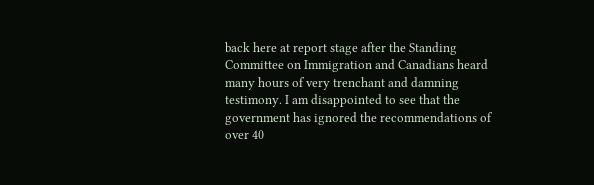back here at report stage after the Standing Committee on Immigration and Canadians heard many hours of very trenchant and damning testimony. I am disappointed to see that the government has ignored the recommendations of over 40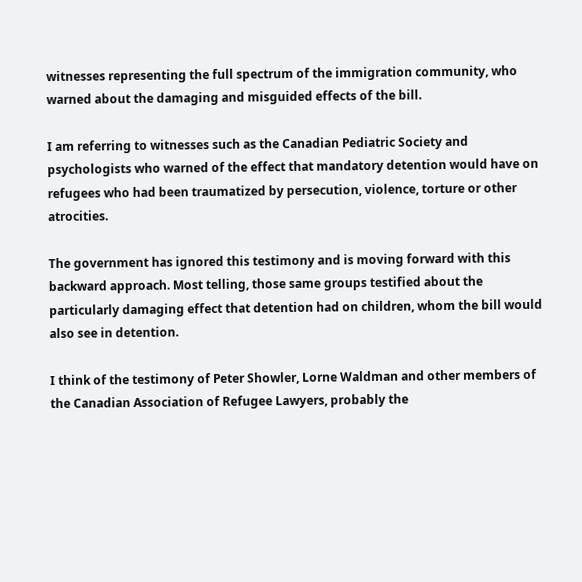witnesses representing the full spectrum of the immigration community, who warned about the damaging and misguided effects of the bill.

I am referring to witnesses such as the Canadian Pediatric Society and psychologists who warned of the effect that mandatory detention would have on refugees who had been traumatized by persecution, violence, torture or other atrocities.

The government has ignored this testimony and is moving forward with this backward approach. Most telling, those same groups testified about the particularly damaging effect that detention had on children, whom the bill would also see in detention.

I think of the testimony of Peter Showler, Lorne Waldman and other members of the Canadian Association of Refugee Lawyers, probably the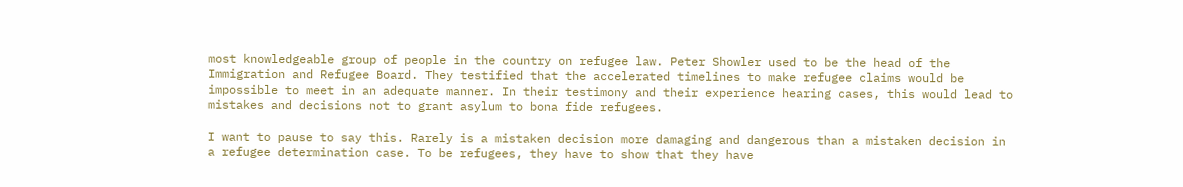most knowledgeable group of people in the country on refugee law. Peter Showler used to be the head of the Immigration and Refugee Board. They testified that the accelerated timelines to make refugee claims would be impossible to meet in an adequate manner. In their testimony and their experience hearing cases, this would lead to mistakes and decisions not to grant asylum to bona fide refugees.

I want to pause to say this. Rarely is a mistaken decision more damaging and dangerous than a mistaken decision in a refugee determination case. To be refugees, they have to show that they have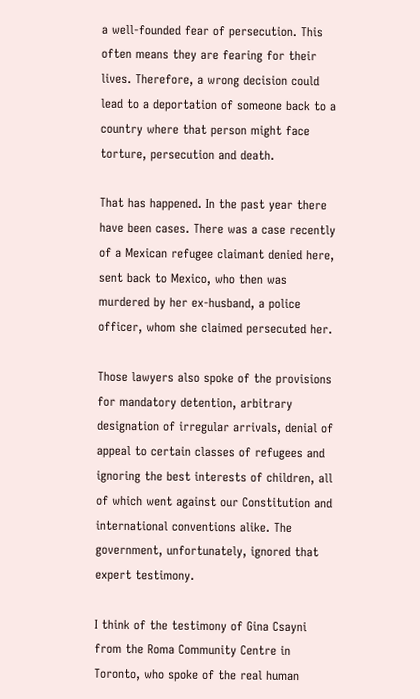a well-founded fear of persecution. This often means they are fearing for their lives. Therefore, a wrong decision could lead to a deportation of someone back to a country where that person might face torture, persecution and death.

That has happened. In the past year there have been cases. There was a case recently of a Mexican refugee claimant denied here, sent back to Mexico, who then was murdered by her ex-husband, a police officer, whom she claimed persecuted her.

Those lawyers also spoke of the provisions for mandatory detention, arbitrary designation of irregular arrivals, denial of appeal to certain classes of refugees and ignoring the best interests of children, all of which went against our Constitution and international conventions alike. The government, unfortunately, ignored that expert testimony.

I think of the testimony of Gina Csayni from the Roma Community Centre in Toronto, who spoke of the real human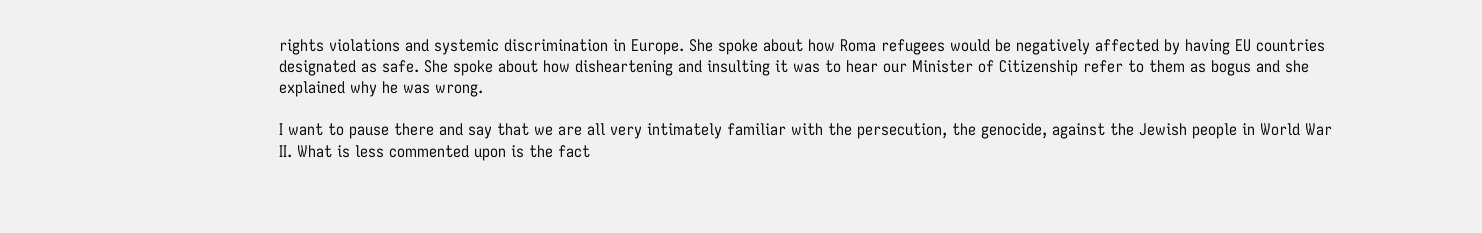rights violations and systemic discrimination in Europe. She spoke about how Roma refugees would be negatively affected by having EU countries designated as safe. She spoke about how disheartening and insulting it was to hear our Minister of Citizenship refer to them as bogus and she explained why he was wrong.

I want to pause there and say that we are all very intimately familiar with the persecution, the genocide, against the Jewish people in World War II. What is less commented upon is the fact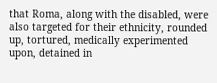that Roma, along with the disabled, were also targeted for their ethnicity, rounded up, tortured, medically experimented upon, detained in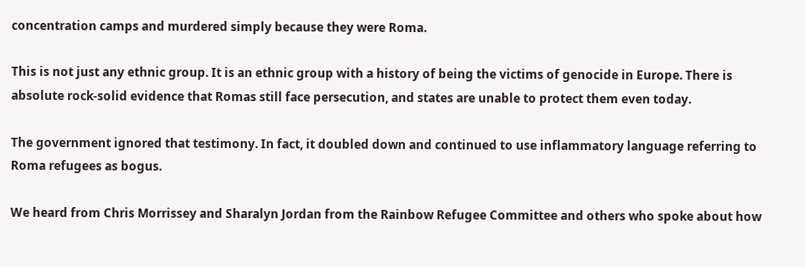concentration camps and murdered simply because they were Roma.

This is not just any ethnic group. It is an ethnic group with a history of being the victims of genocide in Europe. There is absolute rock-solid evidence that Romas still face persecution, and states are unable to protect them even today.

The government ignored that testimony. In fact, it doubled down and continued to use inflammatory language referring to Roma refugees as bogus.

We heard from Chris Morrissey and Sharalyn Jordan from the Rainbow Refugee Committee and others who spoke about how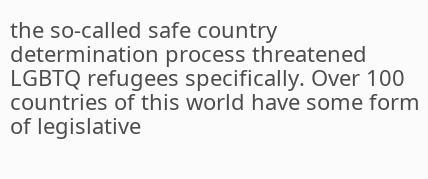the so-called safe country determination process threatened LGBTQ refugees specifically. Over 100 countries of this world have some form of legislative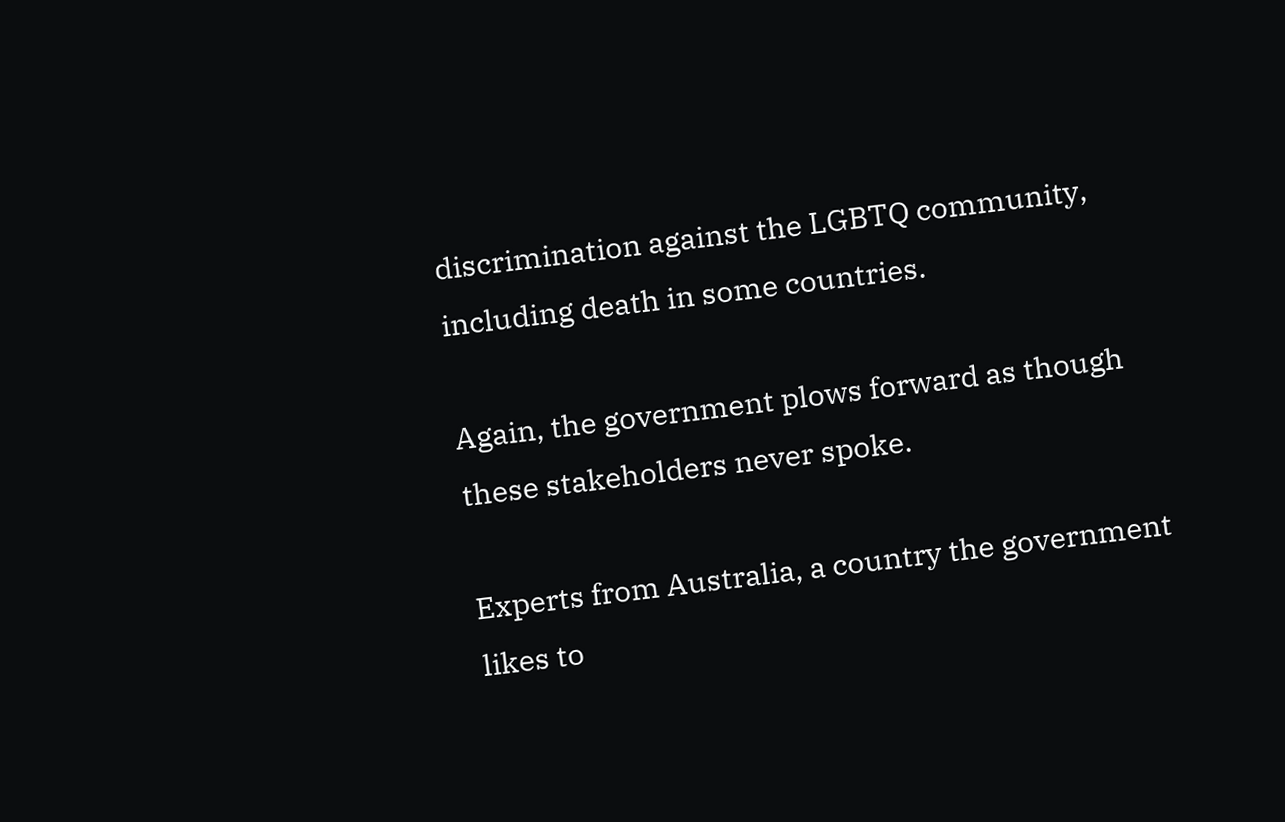discrimination against the LGBTQ community, including death in some countries.

Again, the government plows forward as though these stakeholders never spoke.

Experts from Australia, a country the government likes to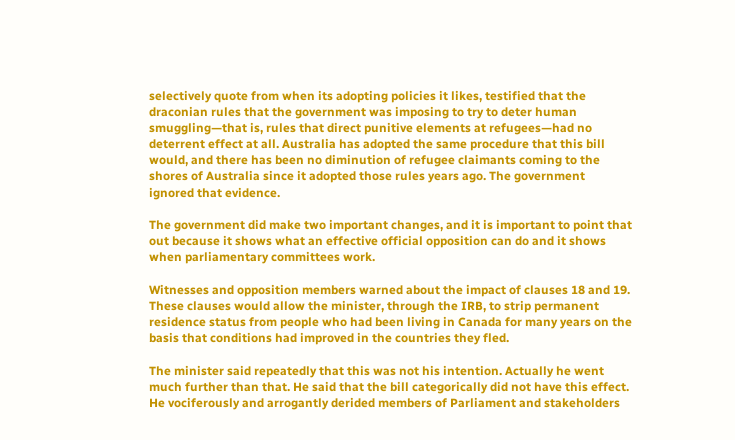selectively quote from when its adopting policies it likes, testified that the draconian rules that the government was imposing to try to deter human smuggling—that is, rules that direct punitive elements at refugees—had no deterrent effect at all. Australia has adopted the same procedure that this bill would, and there has been no diminution of refugee claimants coming to the shores of Australia since it adopted those rules years ago. The government ignored that evidence.

The government did make two important changes, and it is important to point that out because it shows what an effective official opposition can do and it shows when parliamentary committees work.

Witnesses and opposition members warned about the impact of clauses 18 and 19. These clauses would allow the minister, through the IRB, to strip permanent residence status from people who had been living in Canada for many years on the basis that conditions had improved in the countries they fled.

The minister said repeatedly that this was not his intention. Actually he went much further than that. He said that the bill categorically did not have this effect. He vociferously and arrogantly derided members of Parliament and stakeholders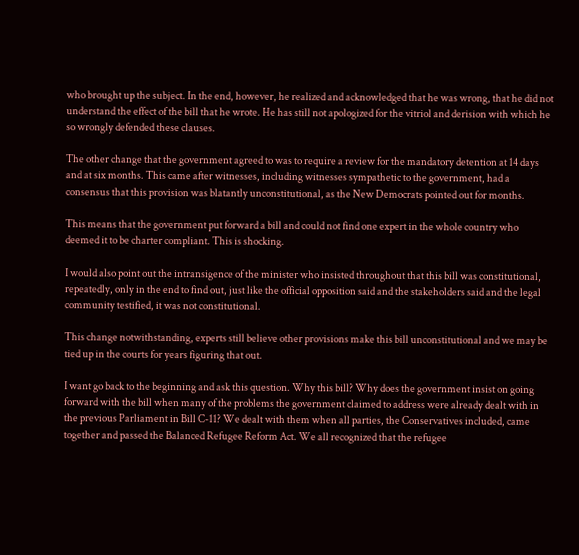who brought up the subject. In the end, however, he realized and acknowledged that he was wrong, that he did not understand the effect of the bill that he wrote. He has still not apologized for the vitriol and derision with which he so wrongly defended these clauses.

The other change that the government agreed to was to require a review for the mandatory detention at 14 days and at six months. This came after witnesses, including witnesses sympathetic to the government, had a consensus that this provision was blatantly unconstitutional, as the New Democrats pointed out for months.

This means that the government put forward a bill and could not find one expert in the whole country who deemed it to be charter compliant. This is shocking.

I would also point out the intransigence of the minister who insisted throughout that this bill was constitutional, repeatedly, only in the end to find out, just like the official opposition said and the stakeholders said and the legal community testified, it was not constitutional.

This change notwithstanding, experts still believe other provisions make this bill unconstitutional and we may be tied up in the courts for years figuring that out.

I want go back to the beginning and ask this question. Why this bill? Why does the government insist on going forward with the bill when many of the problems the government claimed to address were already dealt with in the previous Parliament in Bill C-11? We dealt with them when all parties, the Conservatives included, came together and passed the Balanced Refugee Reform Act. We all recognized that the refugee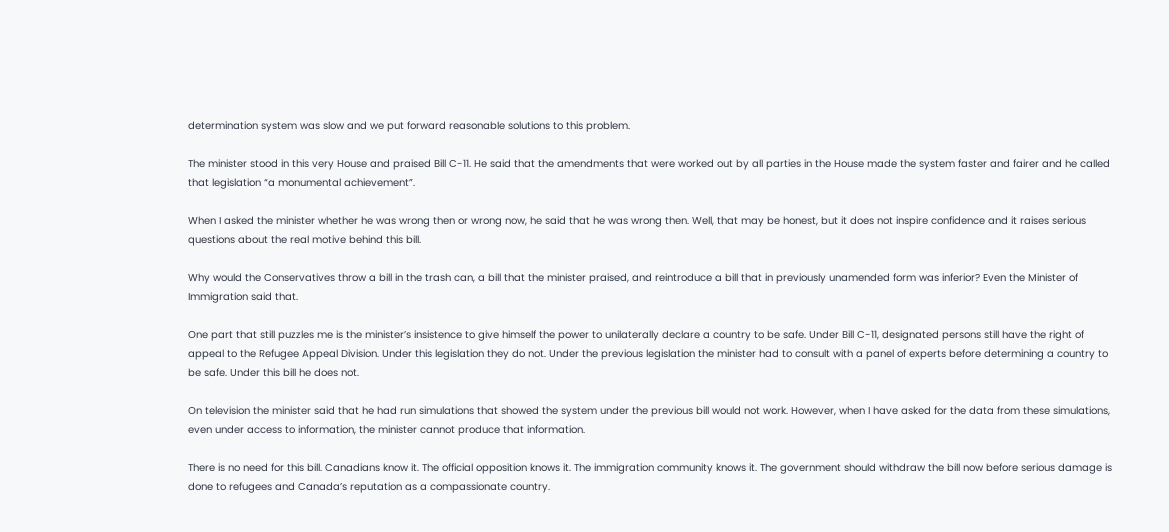determination system was slow and we put forward reasonable solutions to this problem.

The minister stood in this very House and praised Bill C-11. He said that the amendments that were worked out by all parties in the House made the system faster and fairer and he called that legislation “a monumental achievement”.

When I asked the minister whether he was wrong then or wrong now, he said that he was wrong then. Well, that may be honest, but it does not inspire confidence and it raises serious questions about the real motive behind this bill.

Why would the Conservatives throw a bill in the trash can, a bill that the minister praised, and reintroduce a bill that in previously unamended form was inferior? Even the Minister of Immigration said that.

One part that still puzzles me is the minister’s insistence to give himself the power to unilaterally declare a country to be safe. Under Bill C-11, designated persons still have the right of appeal to the Refugee Appeal Division. Under this legislation they do not. Under the previous legislation the minister had to consult with a panel of experts before determining a country to be safe. Under this bill he does not.

On television the minister said that he had run simulations that showed the system under the previous bill would not work. However, when I have asked for the data from these simulations, even under access to information, the minister cannot produce that information.

There is no need for this bill. Canadians know it. The official opposition knows it. The immigration community knows it. The government should withdraw the bill now before serious damage is done to refugees and Canada’s reputation as a compassionate country.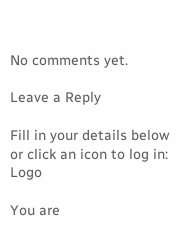No comments yet.

Leave a Reply

Fill in your details below or click an icon to log in: Logo

You are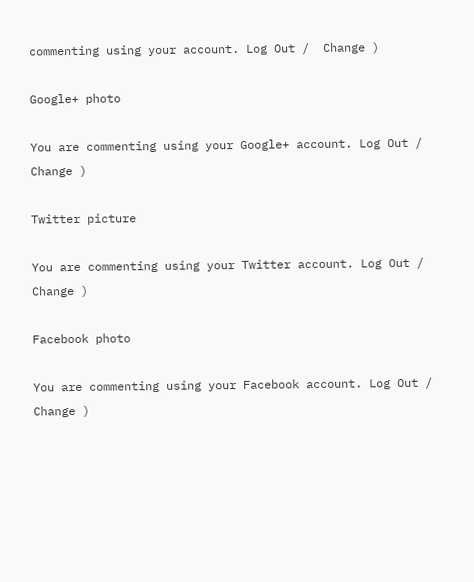commenting using your account. Log Out /  Change )

Google+ photo

You are commenting using your Google+ account. Log Out /  Change )

Twitter picture

You are commenting using your Twitter account. Log Out /  Change )

Facebook photo

You are commenting using your Facebook account. Log Out /  Change )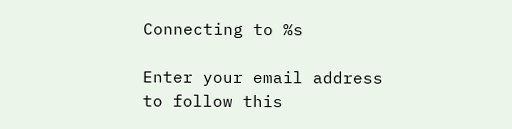Connecting to %s

Enter your email address to follow this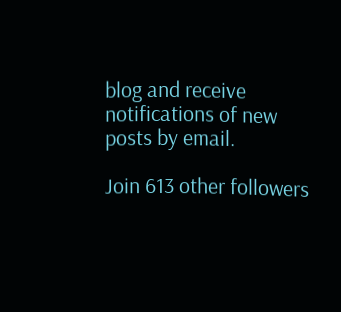blog and receive notifications of new posts by email.

Join 613 other followers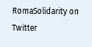RomaSolidarity on Twitter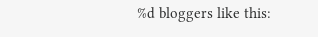%d bloggers like this: